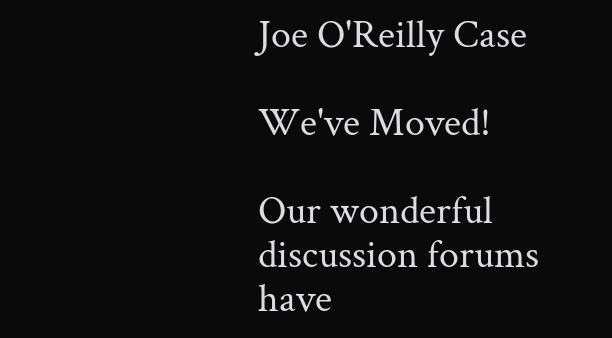Joe O'Reilly Case

We've Moved!

Our wonderful discussion forums have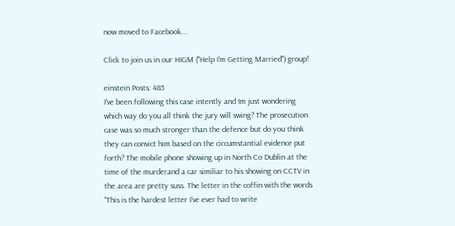now moved to Facebook...

Click to join us in our HIGM ("Help I'm Getting Married") group!

einstein Posts: 485
I've been following this case intently and Im just wondering which way do you all think the jury will swing? The prosecution case was so much stronger than the defence but do you think they can convict him based on the circumstantial evidence put forth? The mobile phone showing up in North Co Dublin at the time of the murderand a car similiar to his showing on CCTV in the area are pretty suss. The letter in the coffin with the words "This is the hardest letter I’ve ever had to write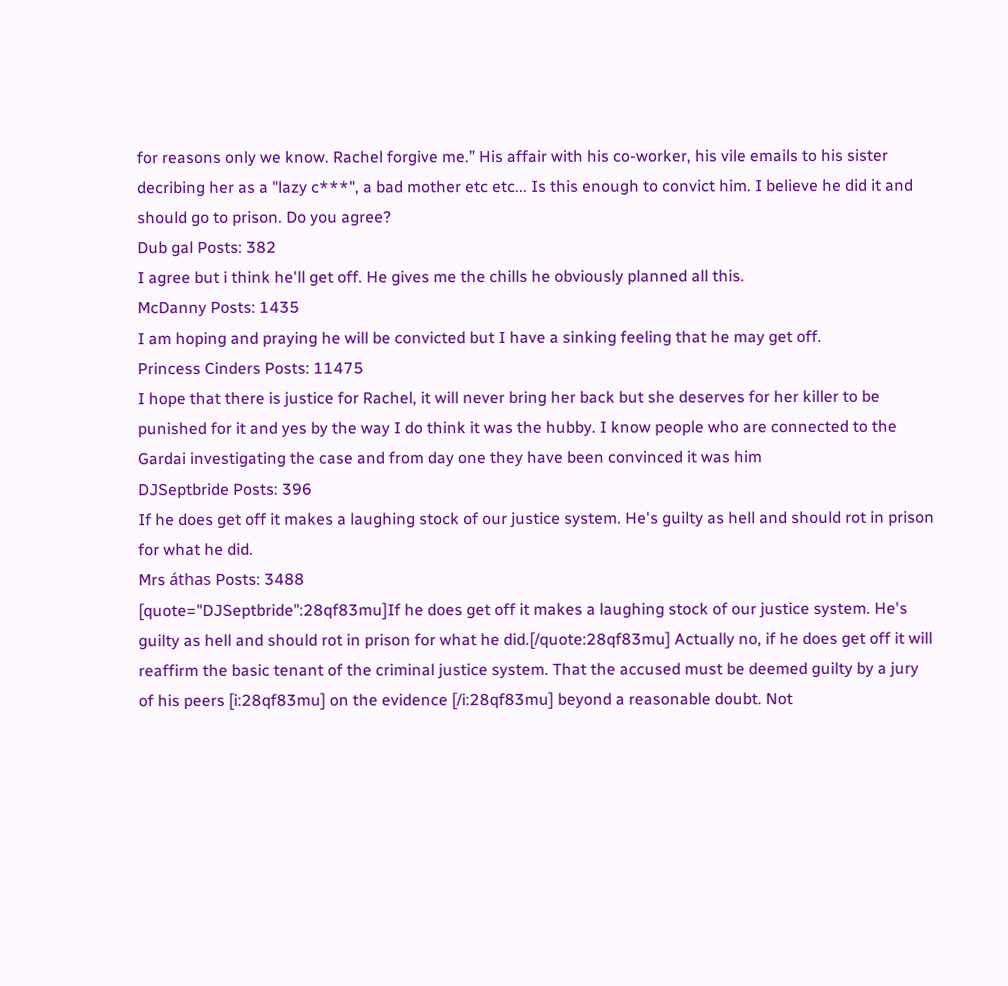for reasons only we know. Rachel forgive me.” His affair with his co-worker, his vile emails to his sister decribing her as a "lazy c***", a bad mother etc etc... Is this enough to convict him. I believe he did it and should go to prison. Do you agree?
Dub gal Posts: 382
I agree but i think he'll get off. He gives me the chills he obviously planned all this.
McDanny Posts: 1435
I am hoping and praying he will be convicted but I have a sinking feeling that he may get off.
Princess Cinders Posts: 11475
I hope that there is justice for Rachel, it will never bring her back but she deserves for her killer to be punished for it and yes by the way I do think it was the hubby. I know people who are connected to the Gardai investigating the case and from day one they have been convinced it was him
DJSeptbride Posts: 396
If he does get off it makes a laughing stock of our justice system. He's guilty as hell and should rot in prison for what he did.
Mrs áthas Posts: 3488
[quote="DJSeptbride":28qf83mu]If he does get off it makes a laughing stock of our justice system. He's guilty as hell and should rot in prison for what he did.[/quote:28qf83mu] Actually no, if he does get off it will reaffirm the basic tenant of the criminal justice system. That the accused must be deemed guilty by a jury of his peers [i:28qf83mu] on the evidence [/i:28qf83mu] beyond a reasonable doubt. Not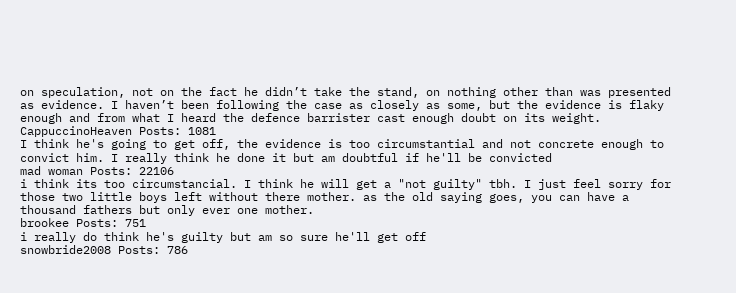on speculation, not on the fact he didn’t take the stand, on nothing other than was presented as evidence. I haven’t been following the case as closely as some, but the evidence is flaky enough and from what I heard the defence barrister cast enough doubt on its weight.
CappuccinoHeaven Posts: 1081
I think he's going to get off, the evidence is too circumstantial and not concrete enough to convict him. I really think he done it but am doubtful if he'll be convicted
mad woman Posts: 22106
i think its too circumstancial. I think he will get a "not guilty" tbh. I just feel sorry for those two little boys left without there mother. as the old saying goes, you can have a thousand fathers but only ever one mother.
brookee Posts: 751
i really do think he's guilty but am so sure he'll get off
snowbride2008 Posts: 786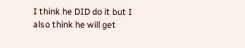I think he DID do it but I also think he will get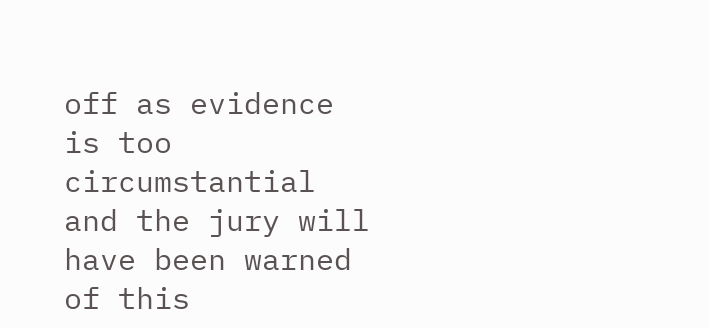off as evidence is too circumstantial and the jury will have been warned of this